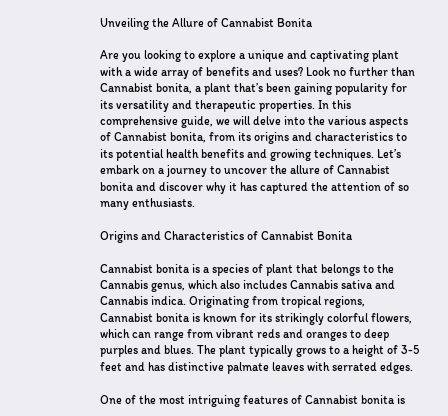Unveiling the Allure of Cannabist Bonita

Are you looking to explore a unique and captivating plant with a wide array of benefits and uses? Look no further than Cannabist bonita, a plant that’s been gaining popularity for its versatility and therapeutic properties. In this comprehensive guide, we will delve into the various aspects of Cannabist bonita, from its origins and characteristics to its potential health benefits and growing techniques. Let’s embark on a journey to uncover the allure of Cannabist bonita and discover why it has captured the attention of so many enthusiasts.

Origins and Characteristics of Cannabist Bonita

Cannabist bonita is a species of plant that belongs to the Cannabis genus, which also includes Cannabis sativa and Cannabis indica. Originating from tropical regions, Cannabist bonita is known for its strikingly colorful flowers, which can range from vibrant reds and oranges to deep purples and blues. The plant typically grows to a height of 3-5 feet and has distinctive palmate leaves with serrated edges.

One of the most intriguing features of Cannabist bonita is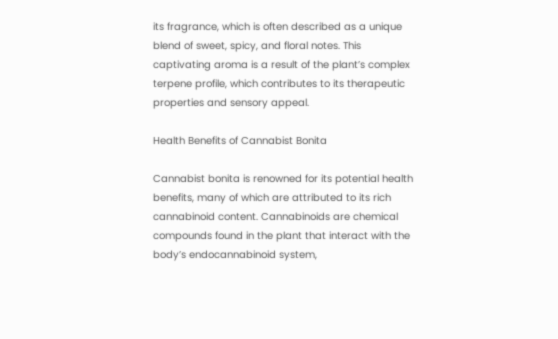its fragrance, which is often described as a unique blend of sweet, spicy, and floral notes. This captivating aroma is a result of the plant’s complex terpene profile, which contributes to its therapeutic properties and sensory appeal.

Health Benefits of Cannabist Bonita

Cannabist bonita is renowned for its potential health benefits, many of which are attributed to its rich cannabinoid content. Cannabinoids are chemical compounds found in the plant that interact with the body’s endocannabinoid system,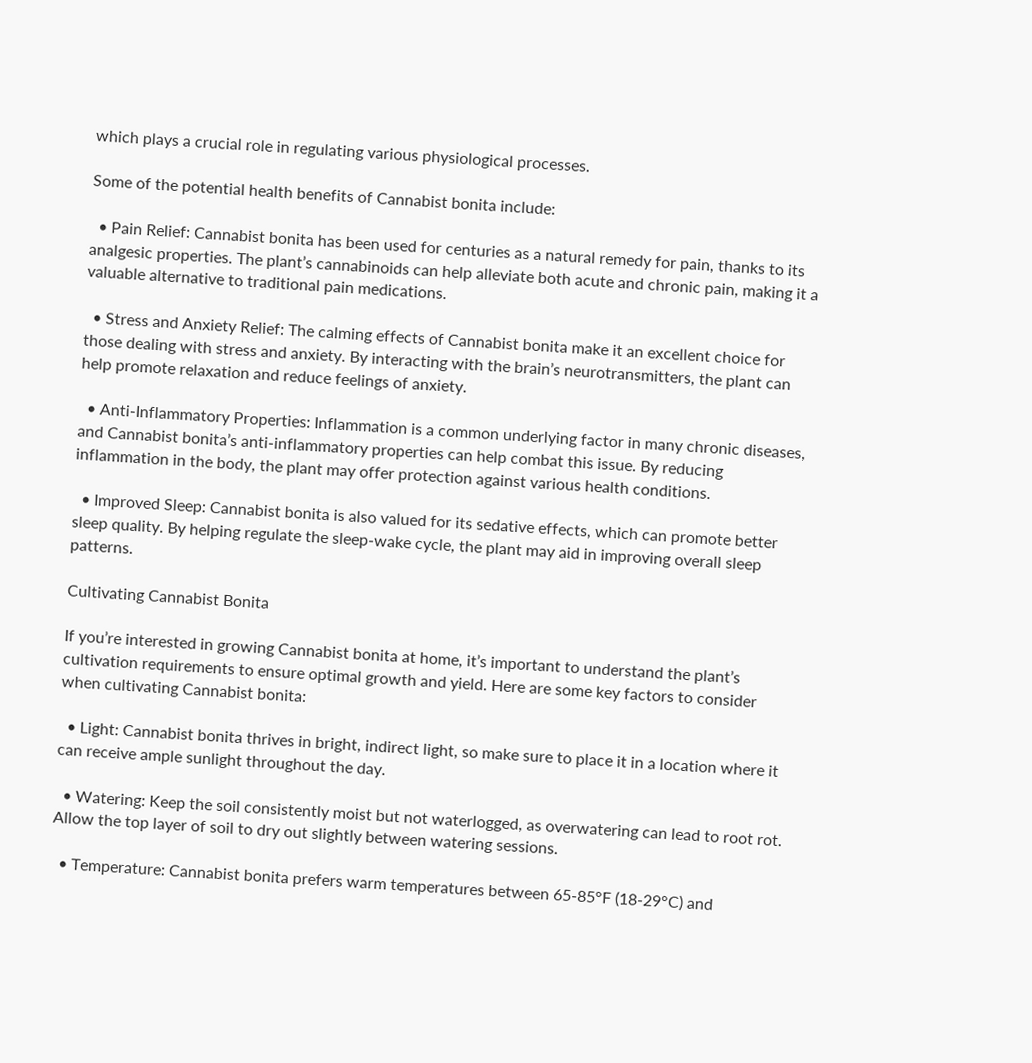which plays a crucial role in regulating various physiological processes.

Some of the potential health benefits of Cannabist bonita include:

  • Pain Relief: Cannabist bonita has been used for centuries as a natural remedy for pain, thanks to its analgesic properties. The plant’s cannabinoids can help alleviate both acute and chronic pain, making it a valuable alternative to traditional pain medications.

  • Stress and Anxiety Relief: The calming effects of Cannabist bonita make it an excellent choice for those dealing with stress and anxiety. By interacting with the brain’s neurotransmitters, the plant can help promote relaxation and reduce feelings of anxiety.

  • Anti-Inflammatory Properties: Inflammation is a common underlying factor in many chronic diseases, and Cannabist bonita’s anti-inflammatory properties can help combat this issue. By reducing inflammation in the body, the plant may offer protection against various health conditions.

  • Improved Sleep: Cannabist bonita is also valued for its sedative effects, which can promote better sleep quality. By helping regulate the sleep-wake cycle, the plant may aid in improving overall sleep patterns.

Cultivating Cannabist Bonita

If you’re interested in growing Cannabist bonita at home, it’s important to understand the plant’s cultivation requirements to ensure optimal growth and yield. Here are some key factors to consider when cultivating Cannabist bonita:

  • Light: Cannabist bonita thrives in bright, indirect light, so make sure to place it in a location where it can receive ample sunlight throughout the day.

  • Watering: Keep the soil consistently moist but not waterlogged, as overwatering can lead to root rot. Allow the top layer of soil to dry out slightly between watering sessions.

  • Temperature: Cannabist bonita prefers warm temperatures between 65-85°F (18-29°C) and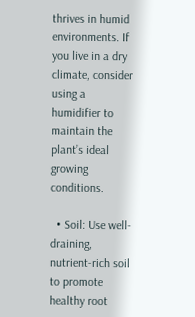thrives in humid environments. If you live in a dry climate, consider using a humidifier to maintain the plant’s ideal growing conditions.

  • Soil: Use well-draining, nutrient-rich soil to promote healthy root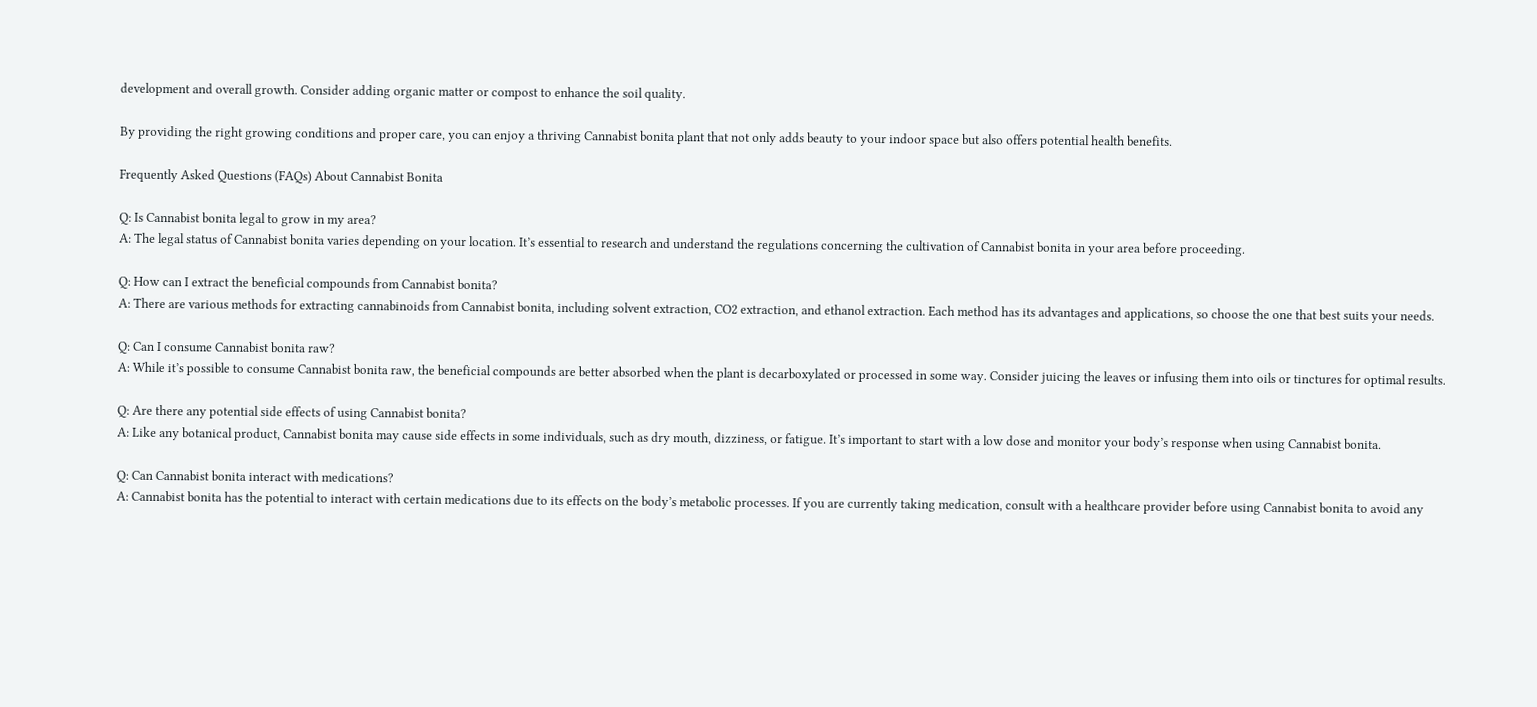development and overall growth. Consider adding organic matter or compost to enhance the soil quality.

By providing the right growing conditions and proper care, you can enjoy a thriving Cannabist bonita plant that not only adds beauty to your indoor space but also offers potential health benefits.

Frequently Asked Questions (FAQs) About Cannabist Bonita

Q: Is Cannabist bonita legal to grow in my area?
A: The legal status of Cannabist bonita varies depending on your location. It’s essential to research and understand the regulations concerning the cultivation of Cannabist bonita in your area before proceeding.

Q: How can I extract the beneficial compounds from Cannabist bonita?
A: There are various methods for extracting cannabinoids from Cannabist bonita, including solvent extraction, CO2 extraction, and ethanol extraction. Each method has its advantages and applications, so choose the one that best suits your needs.

Q: Can I consume Cannabist bonita raw?
A: While it’s possible to consume Cannabist bonita raw, the beneficial compounds are better absorbed when the plant is decarboxylated or processed in some way. Consider juicing the leaves or infusing them into oils or tinctures for optimal results.

Q: Are there any potential side effects of using Cannabist bonita?
A: Like any botanical product, Cannabist bonita may cause side effects in some individuals, such as dry mouth, dizziness, or fatigue. It’s important to start with a low dose and monitor your body’s response when using Cannabist bonita.

Q: Can Cannabist bonita interact with medications?
A: Cannabist bonita has the potential to interact with certain medications due to its effects on the body’s metabolic processes. If you are currently taking medication, consult with a healthcare provider before using Cannabist bonita to avoid any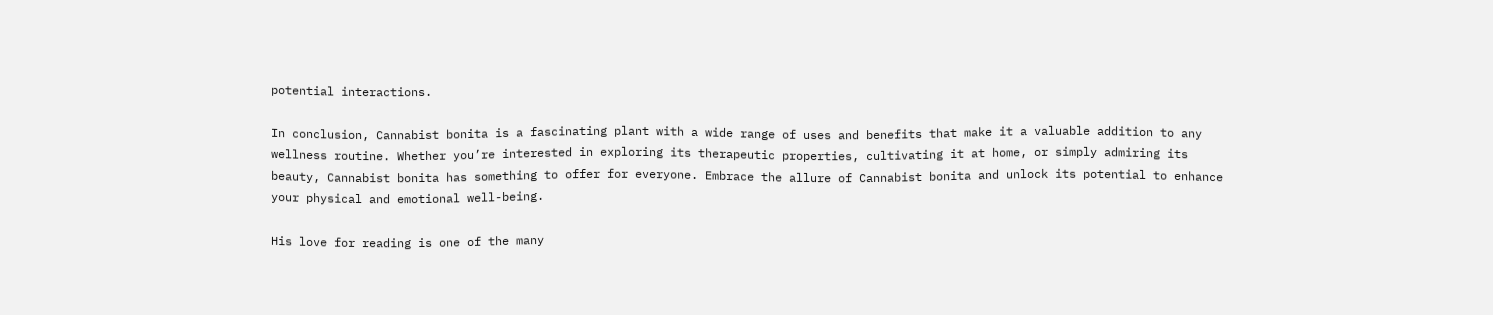potential interactions.

In conclusion, Cannabist bonita is a fascinating plant with a wide range of uses and benefits that make it a valuable addition to any wellness routine. Whether you’re interested in exploring its therapeutic properties, cultivating it at home, or simply admiring its beauty, Cannabist bonita has something to offer for everyone. Embrace the allure of Cannabist bonita and unlock its potential to enhance your physical and emotional well-being.

His love for reading is one of the many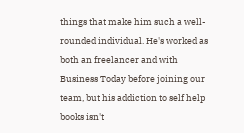things that make him such a well-rounded individual. He's worked as both an freelancer and with Business Today before joining our team, but his addiction to self help books isn't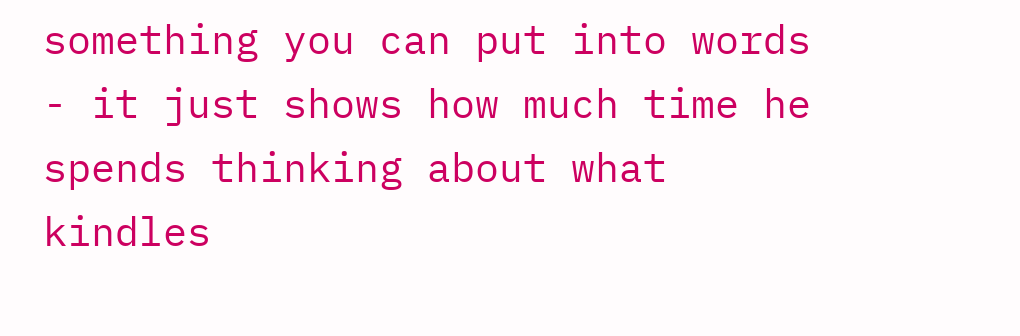something you can put into words - it just shows how much time he spends thinking about what kindles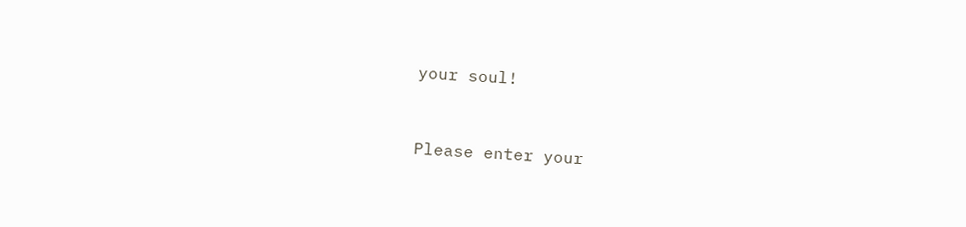your soul!


Please enter your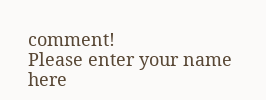comment!
Please enter your name here